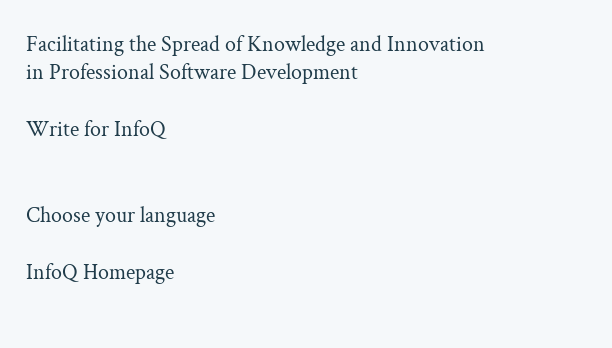Facilitating the Spread of Knowledge and Innovation in Professional Software Development

Write for InfoQ


Choose your language

InfoQ Homepage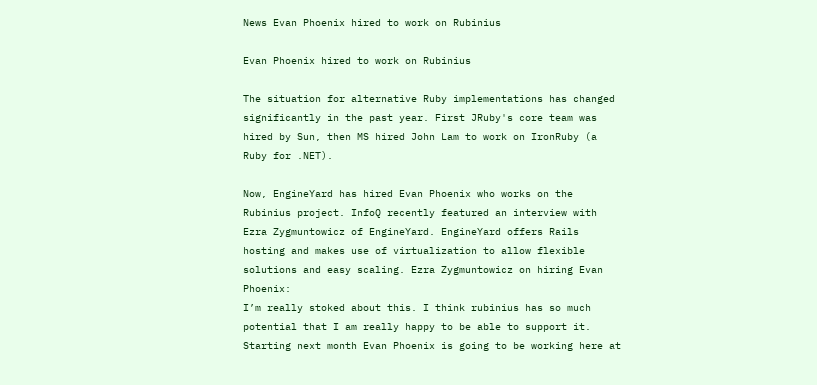News Evan Phoenix hired to work on Rubinius

Evan Phoenix hired to work on Rubinius

The situation for alternative Ruby implementations has changed significantly in the past year. First JRuby's core team was hired by Sun, then MS hired John Lam to work on IronRuby (a Ruby for .NET).

Now, EngineYard has hired Evan Phoenix who works on the Rubinius project. InfoQ recently featured an interview with Ezra Zygmuntowicz of EngineYard. EngineYard offers Rails hosting and makes use of virtualization to allow flexible solutions and easy scaling. Ezra Zygmuntowicz on hiring Evan Phoenix:
I’m really stoked about this. I think rubinius has so much potential that I am really happy to be able to support it. Starting next month Evan Phoenix is going to be working here at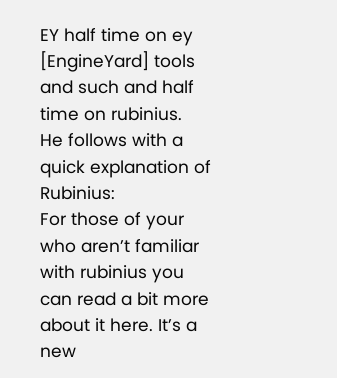EY half time on ey [EngineYard] tools and such and half time on rubinius.
He follows with a quick explanation of Rubinius:
For those of your who aren’t familiar with rubinius you can read a bit more about it here. It’s a new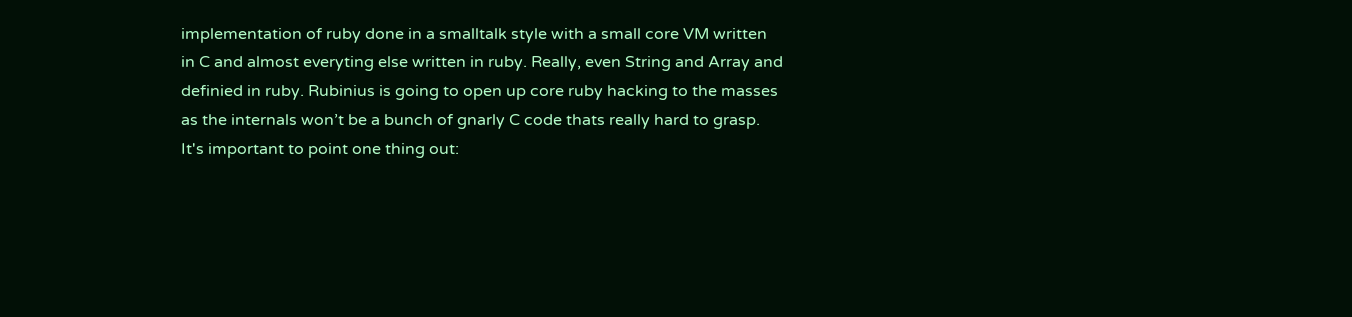implementation of ruby done in a smalltalk style with a small core VM written in C and almost everyting else written in ruby. Really, even String and Array and definied in ruby. Rubinius is going to open up core ruby hacking to the masses as the internals won’t be a bunch of gnarly C code thats really hard to grasp.
It's important to point one thing out: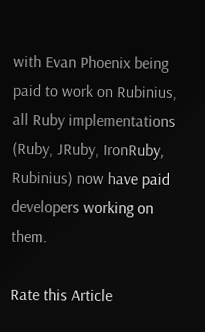with Evan Phoenix being paid to work on Rubinius,  all Ruby implementations (Ruby, JRuby, IronRuby, Rubinius) now have paid developers working on them.

Rate this Article